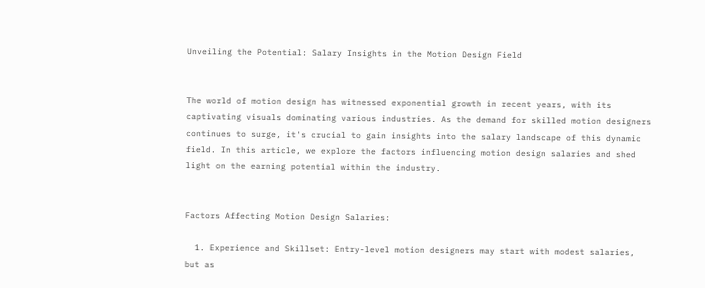Unveiling the Potential: Salary Insights in the Motion Design Field


The world of motion design has witnessed exponential growth in recent years, with its captivating visuals dominating various industries. As the demand for skilled motion designers continues to surge, it's crucial to gain insights into the salary landscape of this dynamic field. In this article, we explore the factors influencing motion design salaries and shed light on the earning potential within the industry.


Factors Affecting Motion Design Salaries:

  1. Experience and Skillset: Entry-level motion designers may start with modest salaries, but as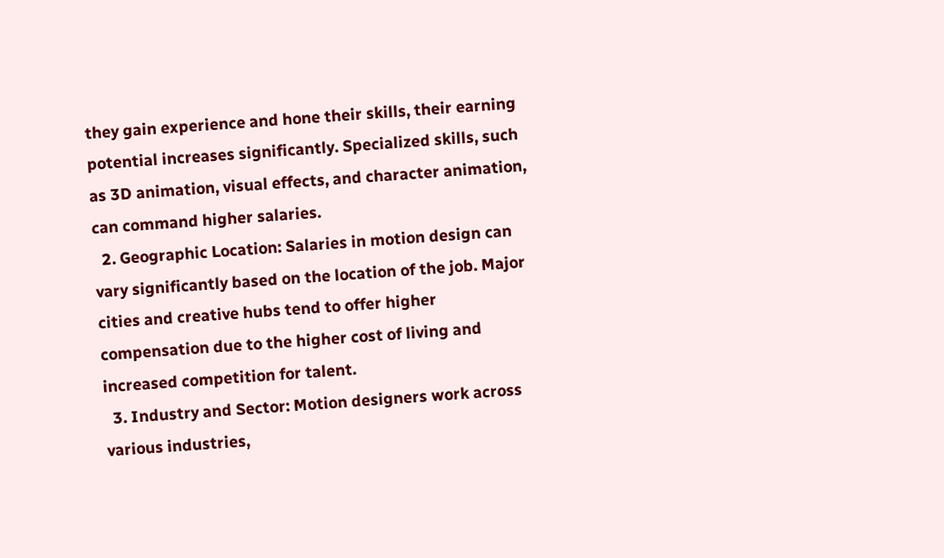they gain experience and hone their skills, their earning potential increases significantly. Specialized skills, such as 3D animation, visual effects, and character animation, can command higher salaries.
  2. Geographic Location: Salaries in motion design can vary significantly based on the location of the job. Major cities and creative hubs tend to offer higher compensation due to the higher cost of living and increased competition for talent.
  3. Industry and Sector: Motion designers work across various industries,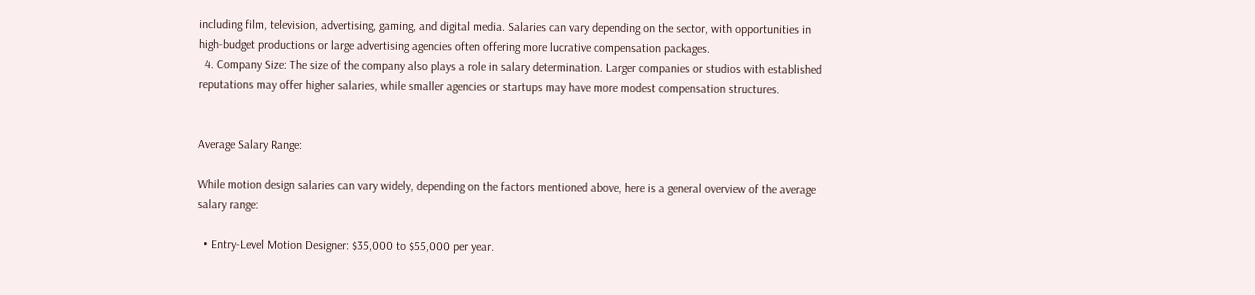including film, television, advertising, gaming, and digital media. Salaries can vary depending on the sector, with opportunities in high-budget productions or large advertising agencies often offering more lucrative compensation packages.
  4. Company Size: The size of the company also plays a role in salary determination. Larger companies or studios with established reputations may offer higher salaries, while smaller agencies or startups may have more modest compensation structures.


Average Salary Range:

While motion design salaries can vary widely, depending on the factors mentioned above, here is a general overview of the average salary range:

  • Entry-Level Motion Designer: $35,000 to $55,000 per year.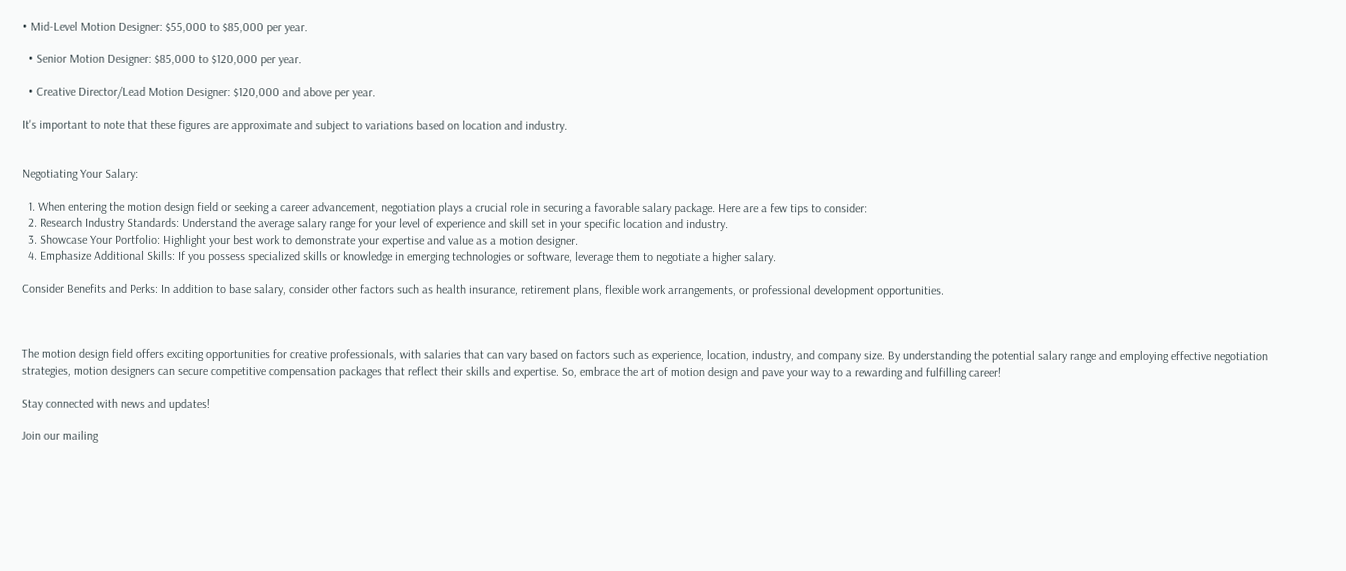• Mid-Level Motion Designer: $55,000 to $85,000 per year.

  • Senior Motion Designer: $85,000 to $120,000 per year.

  • Creative Director/Lead Motion Designer: $120,000 and above per year.

It's important to note that these figures are approximate and subject to variations based on location and industry.


Negotiating Your Salary:

  1. When entering the motion design field or seeking a career advancement, negotiation plays a crucial role in securing a favorable salary package. Here are a few tips to consider:
  2. Research Industry Standards: Understand the average salary range for your level of experience and skill set in your specific location and industry.
  3. Showcase Your Portfolio: Highlight your best work to demonstrate your expertise and value as a motion designer.
  4. Emphasize Additional Skills: If you possess specialized skills or knowledge in emerging technologies or software, leverage them to negotiate a higher salary.

Consider Benefits and Perks: In addition to base salary, consider other factors such as health insurance, retirement plans, flexible work arrangements, or professional development opportunities.



The motion design field offers exciting opportunities for creative professionals, with salaries that can vary based on factors such as experience, location, industry, and company size. By understanding the potential salary range and employing effective negotiation strategies, motion designers can secure competitive compensation packages that reflect their skills and expertise. So, embrace the art of motion design and pave your way to a rewarding and fulfilling career!

Stay connected with news and updates!

Join our mailing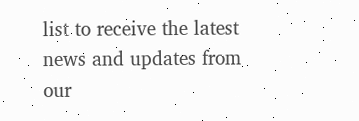list to receive the latest news and updates from our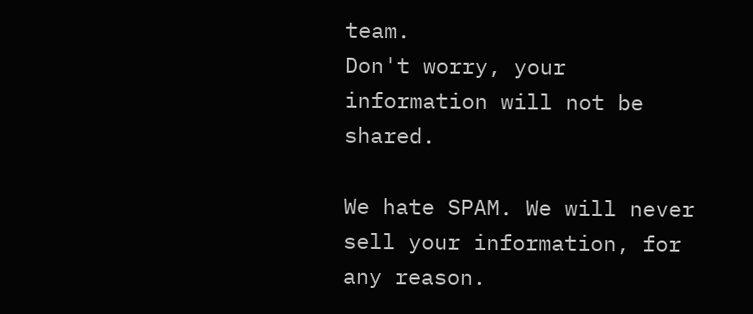team.
Don't worry, your information will not be shared.

We hate SPAM. We will never sell your information, for any reason.